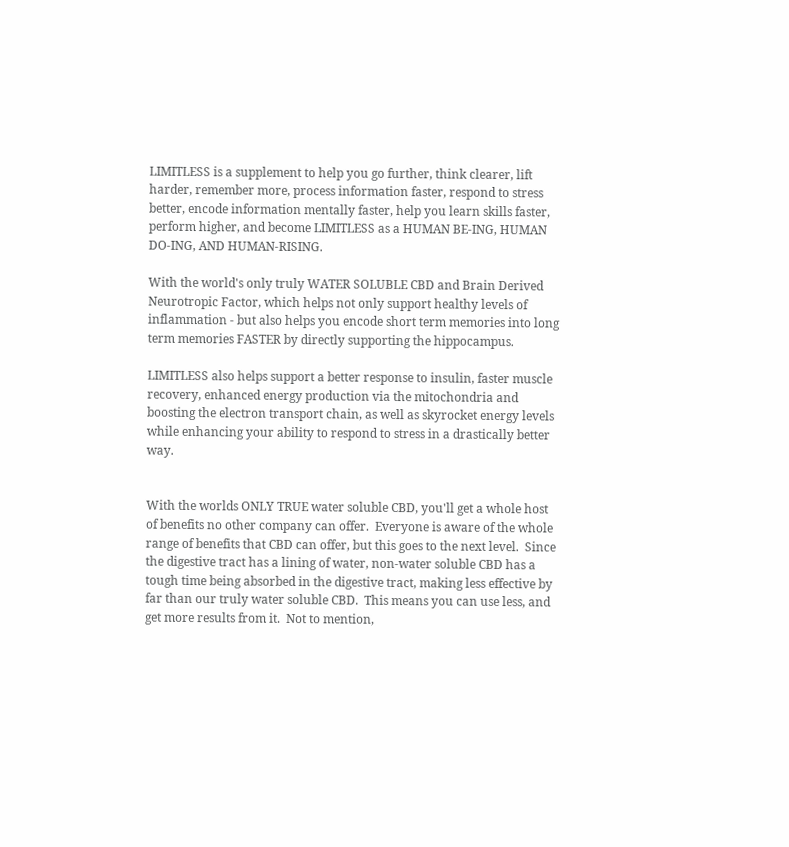LIMITLESS is a supplement to help you go further, think clearer, lift harder, remember more, process information faster, respond to stress better, encode information mentally faster, help you learn skills faster, perform higher, and become LIMITLESS as a HUMAN BE-ING, HUMAN DO-ING, AND HUMAN-RISING.

With the world's only truly WATER SOLUBLE CBD and Brain Derived Neurotropic Factor, which helps not only support healthy levels of inflammation - but also helps you encode short term memories into long term memories FASTER by directly supporting the hippocampus.

LIMITLESS also helps support a better response to insulin, faster muscle recovery, enhanced energy production via the mitochondria and boosting the electron transport chain, as well as skyrocket energy levels while enhancing your ability to respond to stress in a drastically better way.


With the worlds ONLY TRUE water soluble CBD, you'll get a whole host of benefits no other company can offer.  Everyone is aware of the whole range of benefits that CBD can offer, but this goes to the next level.  Since the digestive tract has a lining of water, non-water soluble CBD has a tough time being absorbed in the digestive tract, making less effective by far than our truly water soluble CBD.  This means you can use less, and get more results from it.  Not to mention,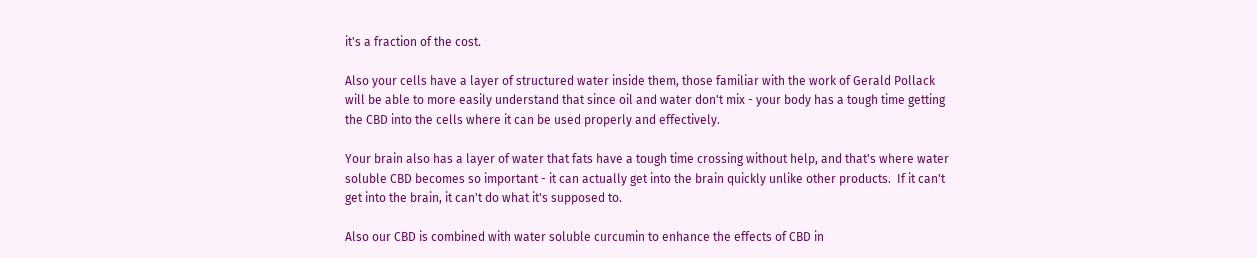it's a fraction of the cost.

Also your cells have a layer of structured water inside them, those familiar with the work of Gerald Pollack will be able to more easily understand that since oil and water don't mix - your body has a tough time getting the CBD into the cells where it can be used properly and effectively.

Your brain also has a layer of water that fats have a tough time crossing without help, and that's where water soluble CBD becomes so important - it can actually get into the brain quickly unlike other products.  If it can't get into the brain, it can't do what it's supposed to.

Also our CBD is combined with water soluble curcumin to enhance the effects of CBD in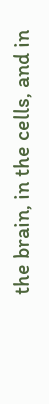the brain, in the cells, and in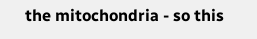the mitochondria - so this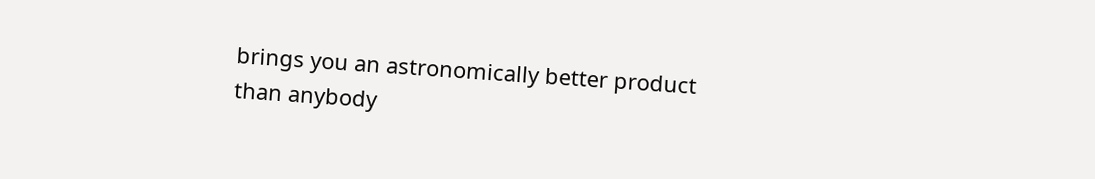brings you an astronomically better product than anybody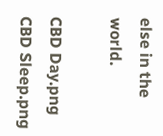else in the world.

CBD Day.png
CBD Sleep.png